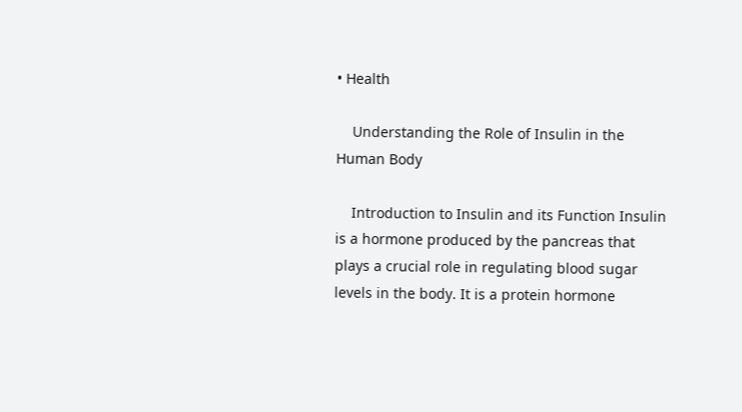• Health

    Understanding the Role of Insulin in the Human Body

    Introduction to Insulin and its Function Insulin is a hormone produced by the pancreas that plays a crucial role in regulating blood sugar levels in the body. It is a protein hormone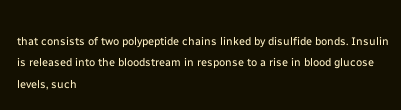that consists of two polypeptide chains linked by disulfide bonds. Insulin is released into the bloodstream in response to a rise in blood glucose levels, such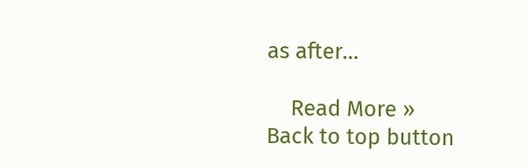as after…

    Read More »
Back to top button